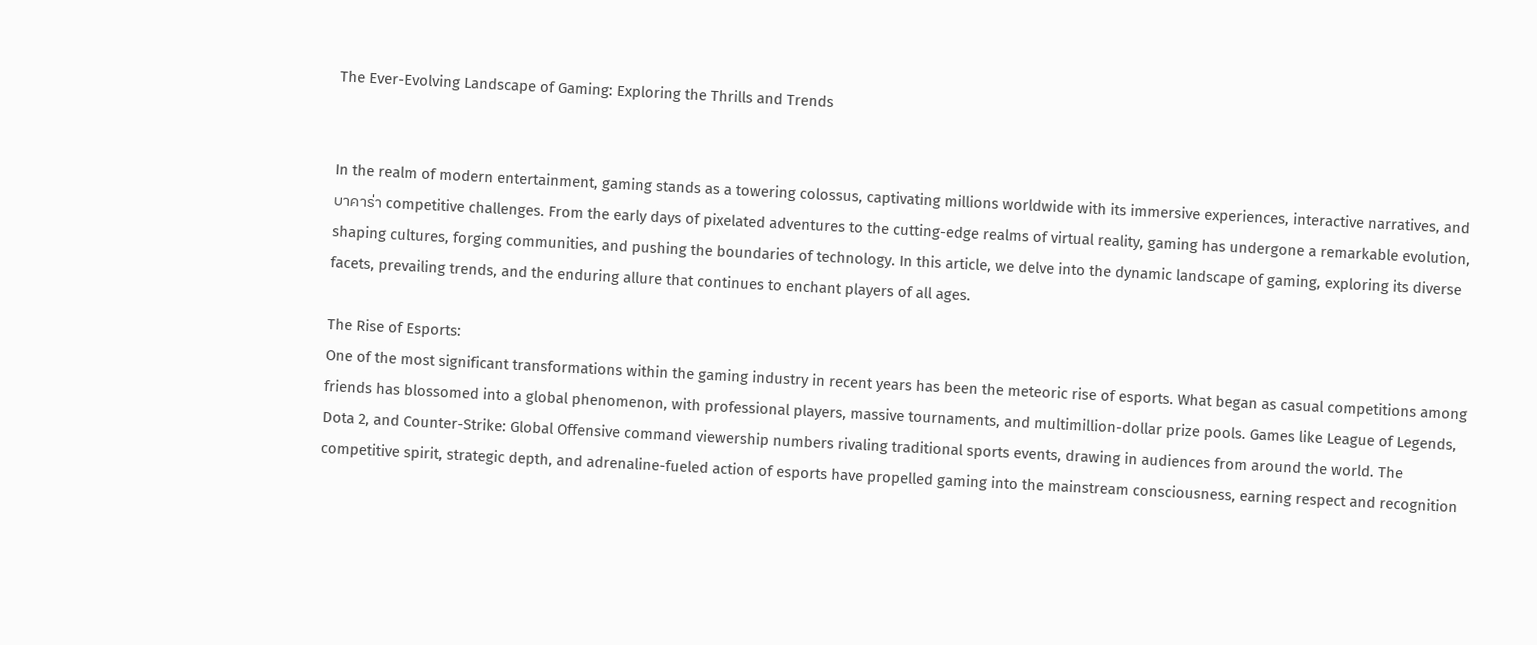The Ever-Evolving Landscape of Gaming: Exploring the Thrills and Trends


In the realm of modern entertainment, gaming stands as a towering colossus, captivating millions worldwide with its immersive experiences, interactive narratives, and บาคาร่า competitive challenges. From the early days of pixelated adventures to the cutting-edge realms of virtual reality, gaming has undergone a remarkable evolution, shaping cultures, forging communities, and pushing the boundaries of technology. In this article, we delve into the dynamic landscape of gaming, exploring its diverse facets, prevailing trends, and the enduring allure that continues to enchant players of all ages.

The Rise of Esports:
One of the most significant transformations within the gaming industry in recent years has been the meteoric rise of esports. What began as casual competitions among friends has blossomed into a global phenomenon, with professional players, massive tournaments, and multimillion-dollar prize pools. Games like League of Legends, Dota 2, and Counter-Strike: Global Offensive command viewership numbers rivaling traditional sports events, drawing in audiences from around the world. The competitive spirit, strategic depth, and adrenaline-fueled action of esports have propelled gaming into the mainstream consciousness, earning respect and recognition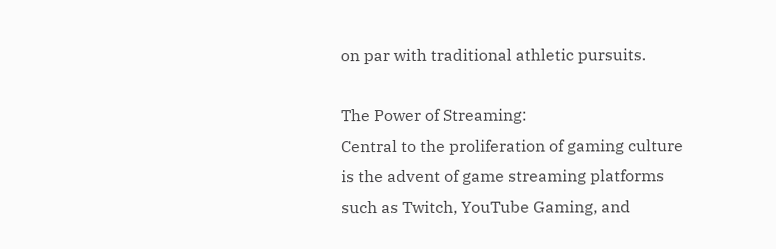on par with traditional athletic pursuits.

The Power of Streaming:
Central to the proliferation of gaming culture is the advent of game streaming platforms such as Twitch, YouTube Gaming, and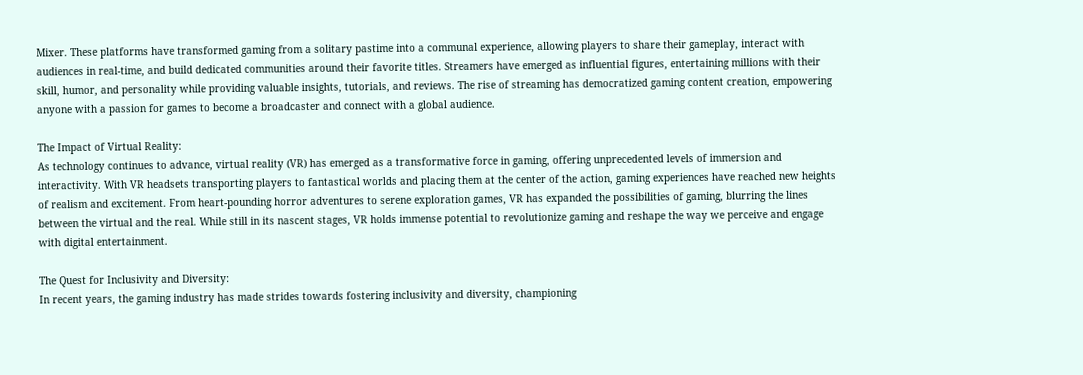Mixer. These platforms have transformed gaming from a solitary pastime into a communal experience, allowing players to share their gameplay, interact with audiences in real-time, and build dedicated communities around their favorite titles. Streamers have emerged as influential figures, entertaining millions with their skill, humor, and personality while providing valuable insights, tutorials, and reviews. The rise of streaming has democratized gaming content creation, empowering anyone with a passion for games to become a broadcaster and connect with a global audience.

The Impact of Virtual Reality:
As technology continues to advance, virtual reality (VR) has emerged as a transformative force in gaming, offering unprecedented levels of immersion and interactivity. With VR headsets transporting players to fantastical worlds and placing them at the center of the action, gaming experiences have reached new heights of realism and excitement. From heart-pounding horror adventures to serene exploration games, VR has expanded the possibilities of gaming, blurring the lines between the virtual and the real. While still in its nascent stages, VR holds immense potential to revolutionize gaming and reshape the way we perceive and engage with digital entertainment.

The Quest for Inclusivity and Diversity:
In recent years, the gaming industry has made strides towards fostering inclusivity and diversity, championing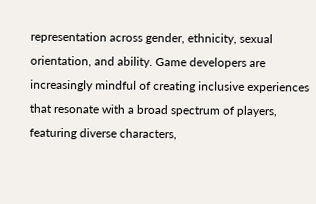representation across gender, ethnicity, sexual orientation, and ability. Game developers are increasingly mindful of creating inclusive experiences that resonate with a broad spectrum of players, featuring diverse characters,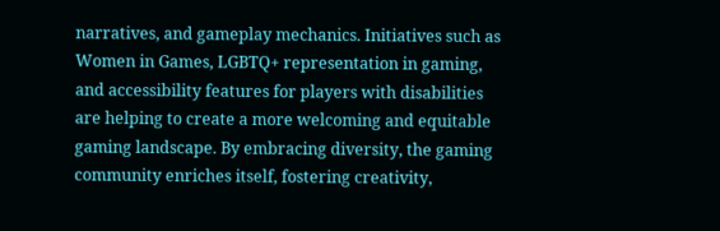narratives, and gameplay mechanics. Initiatives such as Women in Games, LGBTQ+ representation in gaming, and accessibility features for players with disabilities are helping to create a more welcoming and equitable gaming landscape. By embracing diversity, the gaming community enriches itself, fostering creativity,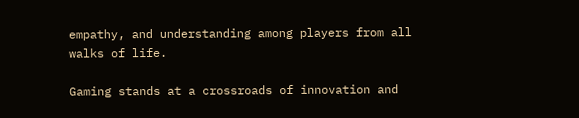empathy, and understanding among players from all walks of life.

Gaming stands at a crossroads of innovation and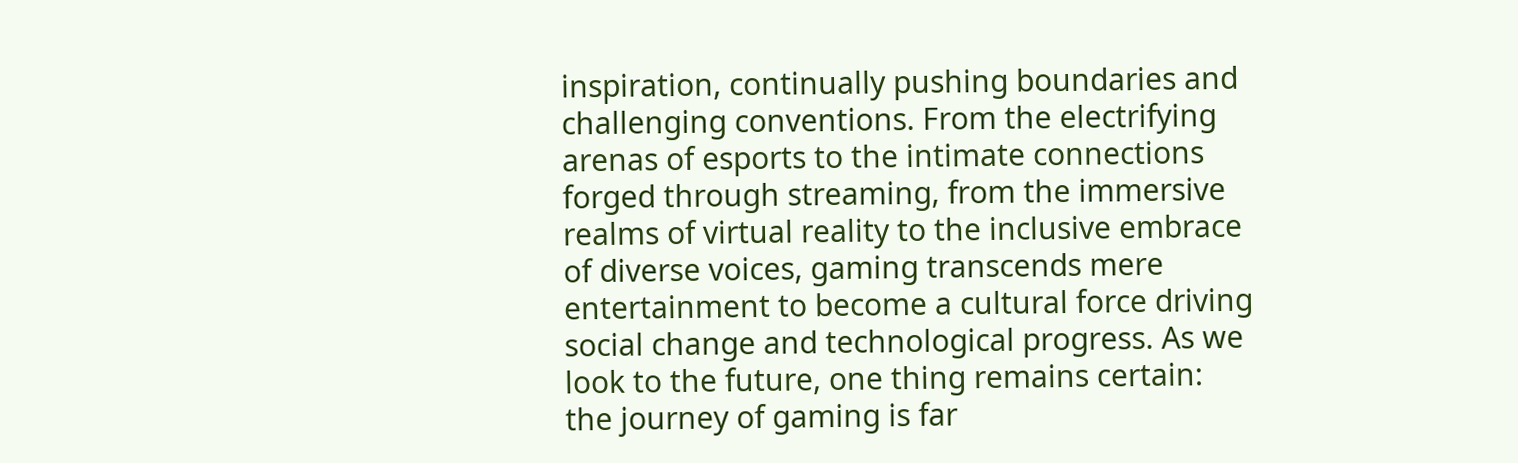inspiration, continually pushing boundaries and challenging conventions. From the electrifying arenas of esports to the intimate connections forged through streaming, from the immersive realms of virtual reality to the inclusive embrace of diverse voices, gaming transcends mere entertainment to become a cultural force driving social change and technological progress. As we look to the future, one thing remains certain: the journey of gaming is far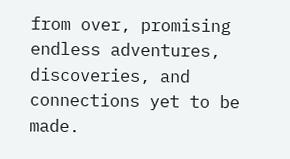from over, promising endless adventures, discoveries, and connections yet to be made.